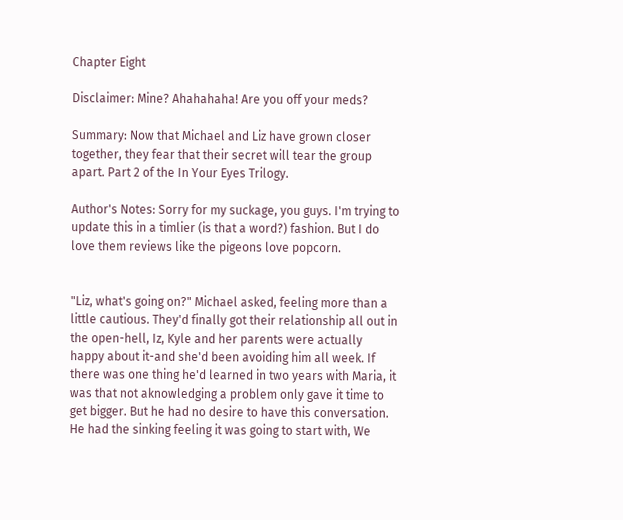Chapter Eight

Disclaimer: Mine? Ahahahaha! Are you off your meds?

Summary: Now that Michael and Liz have grown closer together, they fear that their secret will tear the group apart. Part 2 of the In Your Eyes Trilogy.

Author's Notes: Sorry for my suckage, you guys. I'm trying to update this in a timlier (is that a word?) fashion. But I do love them reviews like the pigeons love popcorn.


"Liz, what's going on?" Michael asked, feeling more than a little cautious. They'd finally got their relationship all out in the open-hell, Iz, Kyle and her parents were actually happy about it-and she'd been avoiding him all week. If there was one thing he'd learned in two years with Maria, it was that not aknowledging a problem only gave it time to get bigger. But he had no desire to have this conversation. He had the sinking feeling it was going to start with, We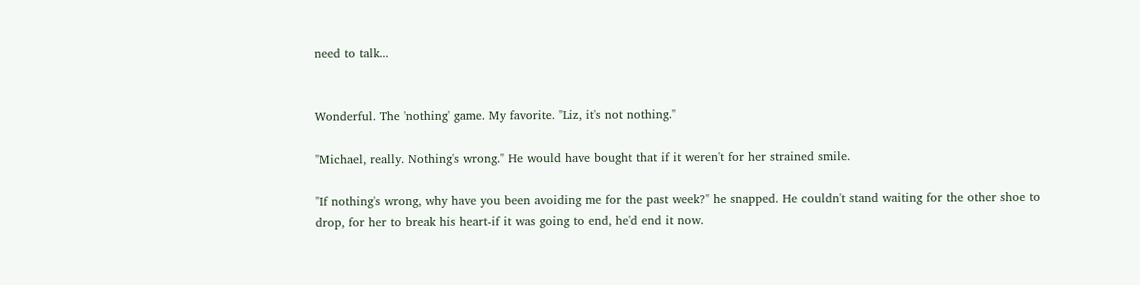need to talk...


Wonderful. The 'nothing' game. My favorite. "Liz, it's not nothing."

"Michael, really. Nothing's wrong." He would have bought that if it weren't for her strained smile.

"If nothing's wrong, why have you been avoiding me for the past week?" he snapped. He couldn't stand waiting for the other shoe to drop, for her to break his heart-if it was going to end, he'd end it now.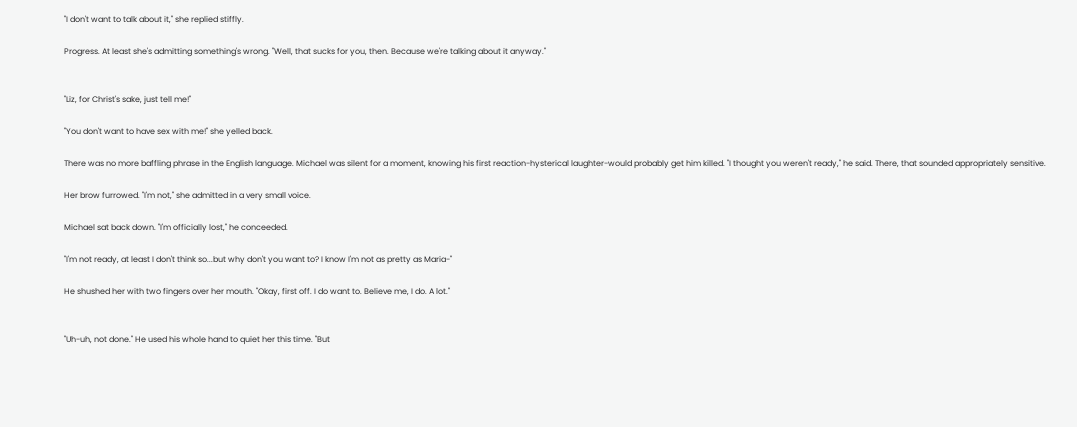"I don't want to talk about it," she replied stiffly.

Progress. At least she's admitting something's wrong. "Well, that sucks for you, then. Because we're talking about it anyway."


"Liz, for Christ's sake, just tell me!"

"You don't want to have sex with me!" she yelled back.

There was no more baffling phrase in the English language. Michael was silent for a moment, knowing his first reaction-hysterical laughter-would probably get him killed. "I thought you weren't ready," he said. There, that sounded appropriately sensitive.

Her brow furrowed. "I'm not," she admitted in a very small voice.

Michael sat back down. "I'm officially lost," he conceeded.

"I'm not ready, at least I don't think so...but why don't you want to? I know I'm not as pretty as Maria-"

He shushed her with two fingers over her mouth. "Okay, first off. I do want to. Believe me, I do. A lot."


"Uh-uh, not done." He used his whole hand to quiet her this time. "But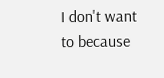I don't want to because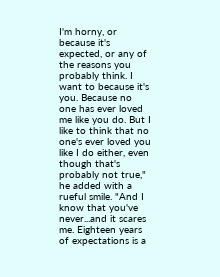I'm horny, or because it's expected, or any of the reasons you probably think. I want to because it's you. Because no one has ever loved me like you do. But I like to think that no one's ever loved you like I do either, even though that's probably not true," he added with a rueful smile. "And I know that you've never...and it scares me. Eighteen years of expectations is a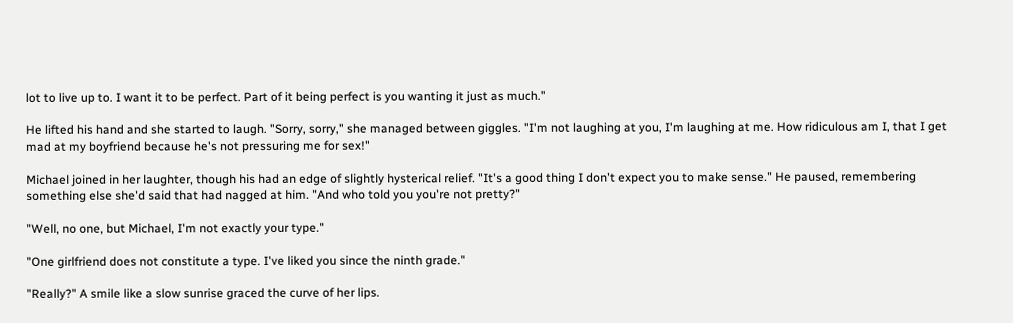lot to live up to. I want it to be perfect. Part of it being perfect is you wanting it just as much."

He lifted his hand and she started to laugh. "Sorry, sorry," she managed between giggles. "I'm not laughing at you, I'm laughing at me. How ridiculous am I, that I get mad at my boyfriend because he's not pressuring me for sex!"

Michael joined in her laughter, though his had an edge of slightly hysterical relief. "It's a good thing I don't expect you to make sense." He paused, remembering something else she'd said that had nagged at him. "And who told you you're not pretty?"

"Well, no one, but Michael, I'm not exactly your type."

"One girlfriend does not constitute a type. I've liked you since the ninth grade."

"Really?" A smile like a slow sunrise graced the curve of her lips.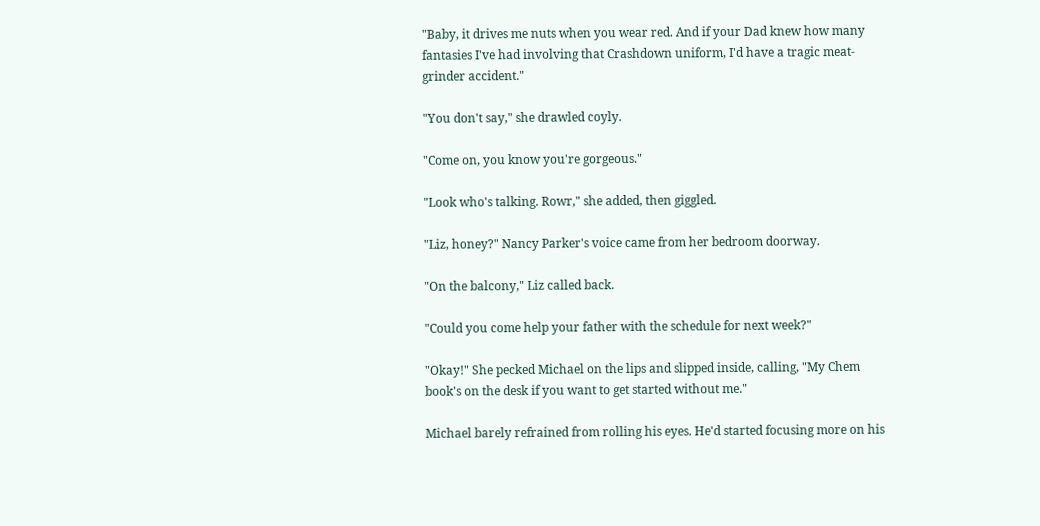"Baby, it drives me nuts when you wear red. And if your Dad knew how many fantasies I've had involving that Crashdown uniform, I'd have a tragic meat-grinder accident."

"You don't say," she drawled coyly.

"Come on, you know you're gorgeous."

"Look who's talking. Rowr," she added, then giggled.

"Liz, honey?" Nancy Parker's voice came from her bedroom doorway.

"On the balcony," Liz called back.

"Could you come help your father with the schedule for next week?"

"Okay!" She pecked Michael on the lips and slipped inside, calling, "My Chem book's on the desk if you want to get started without me."

Michael barely refrained from rolling his eyes. He'd started focusing more on his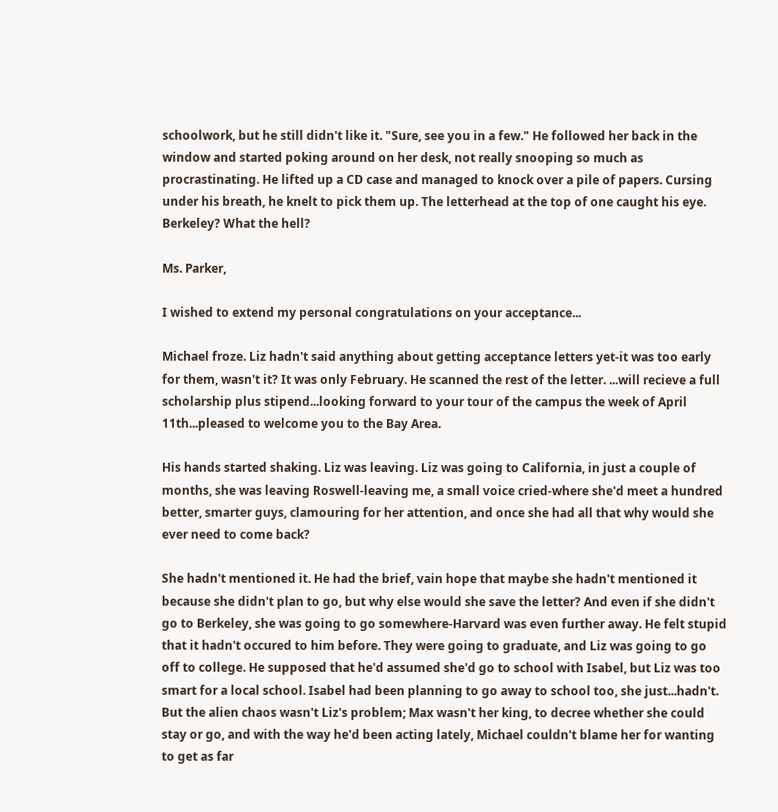schoolwork, but he still didn't like it. "Sure, see you in a few." He followed her back in the window and started poking around on her desk, not really snooping so much as procrastinating. He lifted up a CD case and managed to knock over a pile of papers. Cursing under his breath, he knelt to pick them up. The letterhead at the top of one caught his eye. Berkeley? What the hell?

Ms. Parker,

I wished to extend my personal congratulations on your acceptance...

Michael froze. Liz hadn't said anything about getting acceptance letters yet-it was too early for them, wasn't it? It was only February. He scanned the rest of the letter. ...will recieve a full scholarship plus stipend...looking forward to your tour of the campus the week of April 11th...pleased to welcome you to the Bay Area.

His hands started shaking. Liz was leaving. Liz was going to California, in just a couple of months, she was leaving Roswell-leaving me, a small voice cried-where she'd meet a hundred better, smarter guys, clamouring for her attention, and once she had all that why would she ever need to come back?

She hadn't mentioned it. He had the brief, vain hope that maybe she hadn't mentioned it because she didn't plan to go, but why else would she save the letter? And even if she didn't go to Berkeley, she was going to go somewhere-Harvard was even further away. He felt stupid that it hadn't occured to him before. They were going to graduate, and Liz was going to go off to college. He supposed that he'd assumed she'd go to school with Isabel, but Liz was too smart for a local school. Isabel had been planning to go away to school too, she just...hadn't. But the alien chaos wasn't Liz's problem; Max wasn't her king, to decree whether she could stay or go, and with the way he'd been acting lately, Michael couldn't blame her for wanting to get as far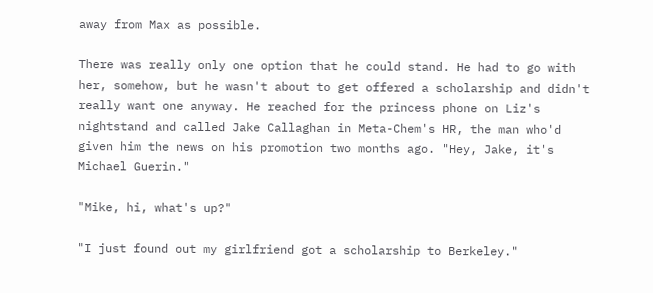away from Max as possible.

There was really only one option that he could stand. He had to go with her, somehow, but he wasn't about to get offered a scholarship and didn't really want one anyway. He reached for the princess phone on Liz's nightstand and called Jake Callaghan in Meta-Chem's HR, the man who'd given him the news on his promotion two months ago. "Hey, Jake, it's Michael Guerin."

"Mike, hi, what's up?"

"I just found out my girlfriend got a scholarship to Berkeley."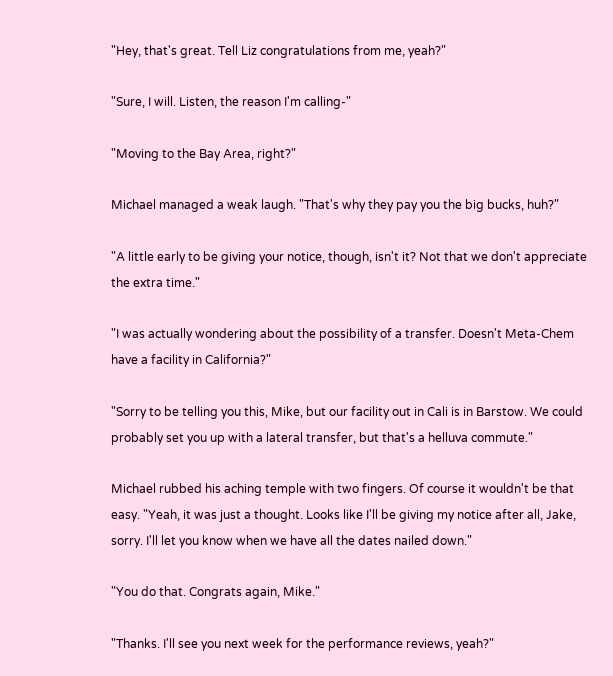"Hey, that's great. Tell Liz congratulations from me, yeah?"

"Sure, I will. Listen, the reason I'm calling-"

"Moving to the Bay Area, right?"

Michael managed a weak laugh. "That's why they pay you the big bucks, huh?"

"A little early to be giving your notice, though, isn't it? Not that we don't appreciate the extra time."

"I was actually wondering about the possibility of a transfer. Doesn't Meta-Chem have a facility in California?"

"Sorry to be telling you this, Mike, but our facility out in Cali is in Barstow. We could probably set you up with a lateral transfer, but that's a helluva commute."

Michael rubbed his aching temple with two fingers. Of course it wouldn't be that easy. "Yeah, it was just a thought. Looks like I'll be giving my notice after all, Jake, sorry. I'll let you know when we have all the dates nailed down."

"You do that. Congrats again, Mike."

"Thanks. I'll see you next week for the performance reviews, yeah?"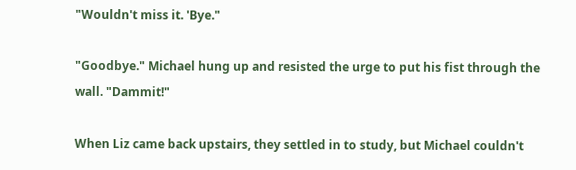"Wouldn't miss it. 'Bye."

"Goodbye." Michael hung up and resisted the urge to put his fist through the wall. "Dammit!"

When Liz came back upstairs, they settled in to study, but Michael couldn't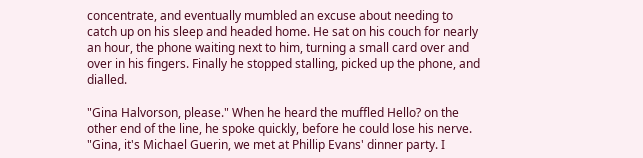concentrate, and eventually mumbled an excuse about needing to catch up on his sleep and headed home. He sat on his couch for nearly an hour, the phone waiting next to him, turning a small card over and over in his fingers. Finally he stopped stalling, picked up the phone, and dialled.

"Gina Halvorson, please." When he heard the muffled Hello? on the other end of the line, he spoke quickly, before he could lose his nerve. "Gina, it's Michael Guerin, we met at Phillip Evans' dinner party. I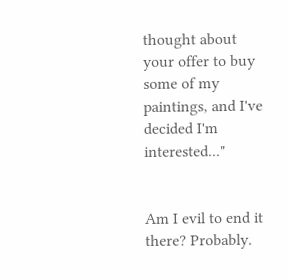thought about your offer to buy some of my paintings, and I've decided I'm interested..."


Am I evil to end it there? Probably.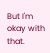But I'm okay with that.